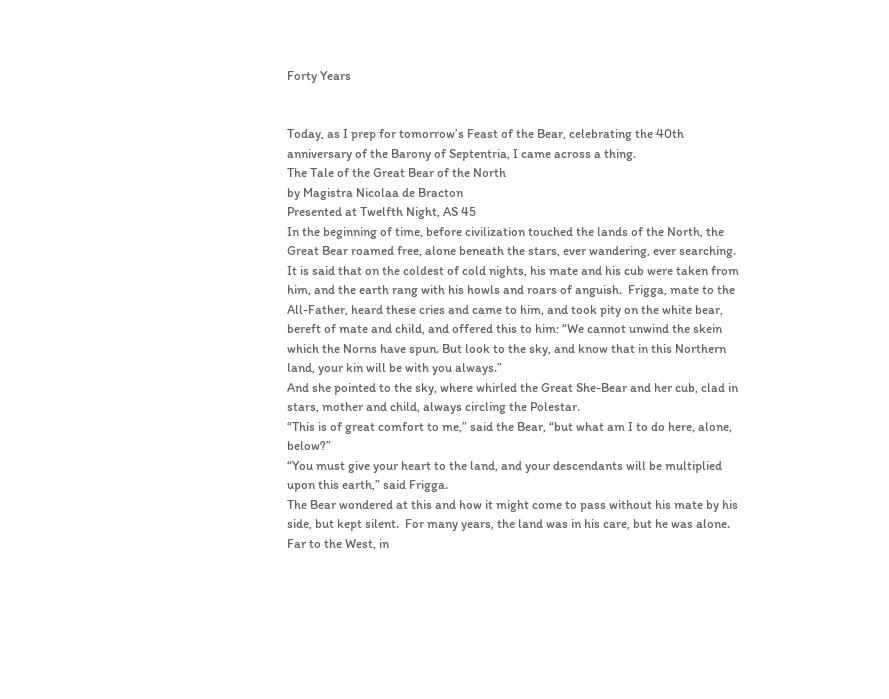Forty Years


Today, as I prep for tomorrow’s Feast of the Bear, celebrating the 40th anniversary of the Barony of Septentria, I came across a thing.
The Tale of the Great Bear of the North
by Magistra Nicolaa de Bracton
Presented at Twelfth Night, AS 45
In the beginning of time, before civilization touched the lands of the North, the Great Bear roamed free, alone beneath the stars, ever wandering, ever searching. It is said that on the coldest of cold nights, his mate and his cub were taken from him, and the earth rang with his howls and roars of anguish.  Frigga, mate to the All-Father, heard these cries and came to him, and took pity on the white bear, bereft of mate and child, and offered this to him: “We cannot unwind the skein which the Norns have spun. But look to the sky, and know that in this Northern land, your kin will be with you always.”
And she pointed to the sky, where whirled the Great She-Bear and her cub, clad in stars, mother and child, always circling the Polestar.
“This is of great comfort to me,” said the Bear, “but what am I to do here, alone, below?”
“You must give your heart to the land, and your descendants will be multiplied upon this earth,” said Frigga.
The Bear wondered at this and how it might come to pass without his mate by his side, but kept silent.  For many years, the land was in his care, but he was alone.
Far to the West, in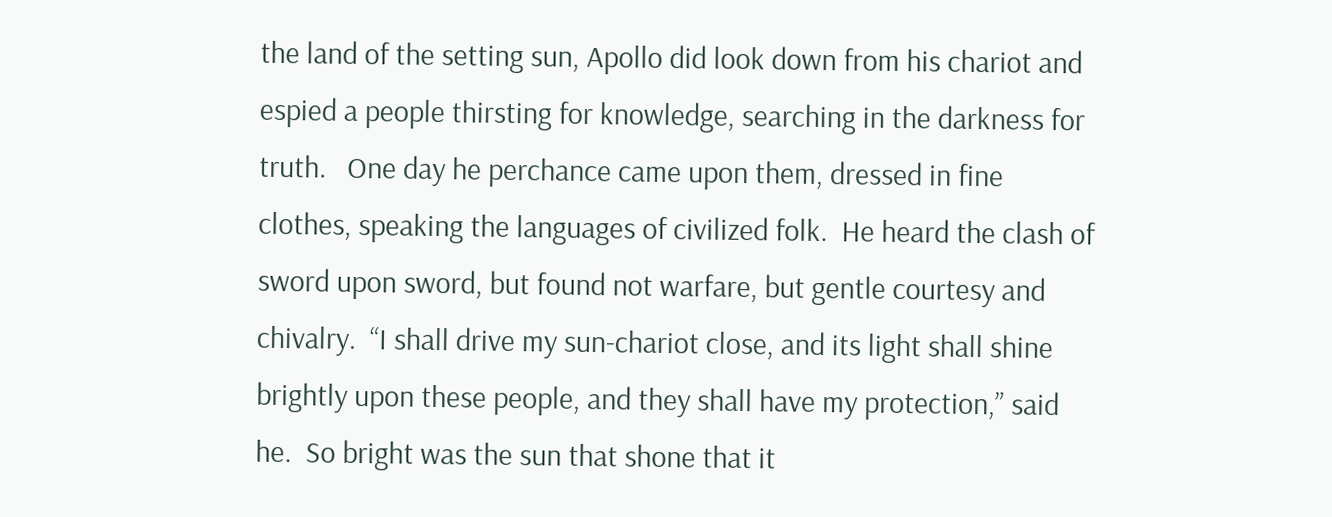the land of the setting sun, Apollo did look down from his chariot and espied a people thirsting for knowledge, searching in the darkness for truth.   One day he perchance came upon them, dressed in fine clothes, speaking the languages of civilized folk.  He heard the clash of sword upon sword, but found not warfare, but gentle courtesy and chivalry.  “I shall drive my sun-chariot close, and its light shall shine brightly upon these people, and they shall have my protection,” said he.  So bright was the sun that shone that it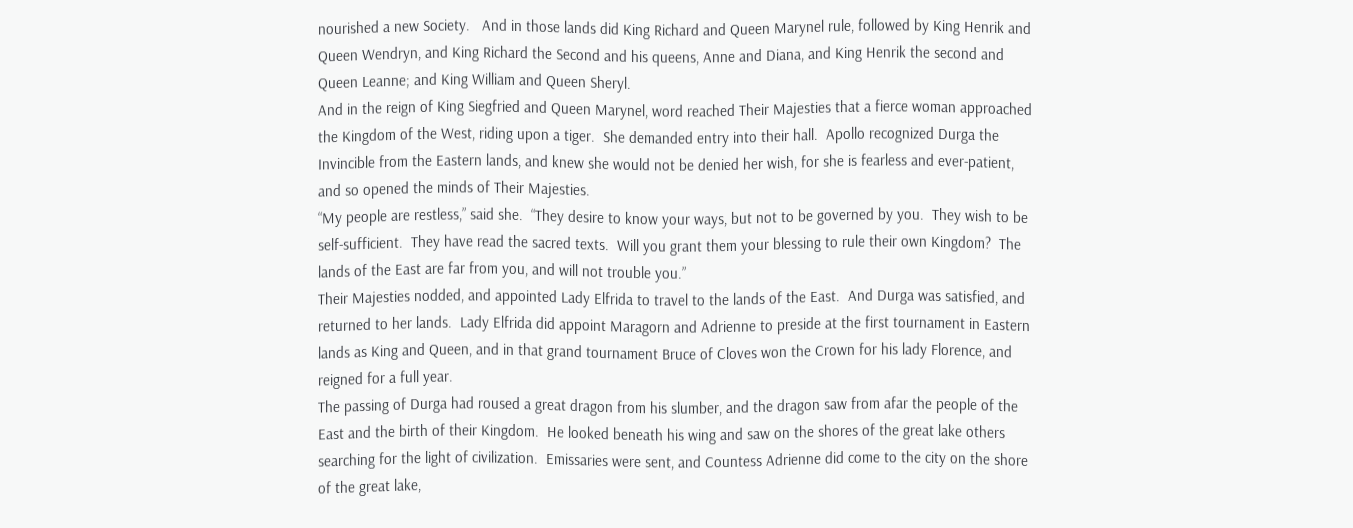nourished a new Society.   And in those lands did King Richard and Queen Marynel rule, followed by King Henrik and Queen Wendryn, and King Richard the Second and his queens, Anne and Diana, and King Henrik the second and Queen Leanne; and King William and Queen Sheryl.
And in the reign of King Siegfried and Queen Marynel, word reached Their Majesties that a fierce woman approached the Kingdom of the West, riding upon a tiger.  She demanded entry into their hall.  Apollo recognized Durga the Invincible from the Eastern lands, and knew she would not be denied her wish, for she is fearless and ever-patient, and so opened the minds of Their Majesties.
“My people are restless,” said she.  “They desire to know your ways, but not to be governed by you.  They wish to be self-sufficient.  They have read the sacred texts.  Will you grant them your blessing to rule their own Kingdom?  The lands of the East are far from you, and will not trouble you.”
Their Majesties nodded, and appointed Lady Elfrida to travel to the lands of the East.  And Durga was satisfied, and returned to her lands.  Lady Elfrida did appoint Maragorn and Adrienne to preside at the first tournament in Eastern lands as King and Queen, and in that grand tournament Bruce of Cloves won the Crown for his lady Florence, and reigned for a full year.
The passing of Durga had roused a great dragon from his slumber, and the dragon saw from afar the people of the East and the birth of their Kingdom.  He looked beneath his wing and saw on the shores of the great lake others searching for the light of civilization.  Emissaries were sent, and Countess Adrienne did come to the city on the shore of the great lake,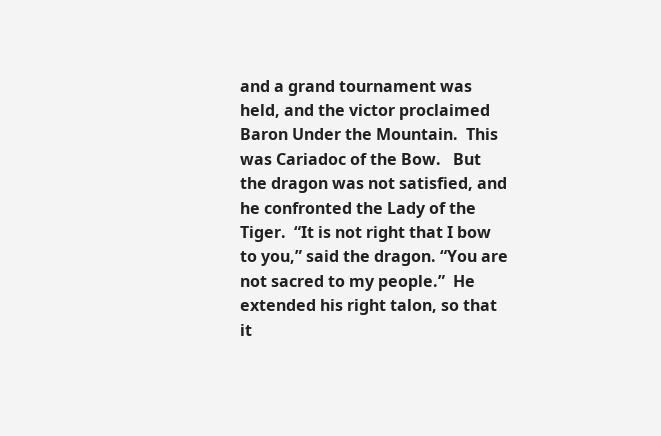and a grand tournament was held, and the victor proclaimed Baron Under the Mountain.  This was Cariadoc of the Bow.   But the dragon was not satisfied, and he confronted the Lady of the Tiger.  “It is not right that I bow to you,” said the dragon. “You are not sacred to my people.”  He extended his right talon, so that it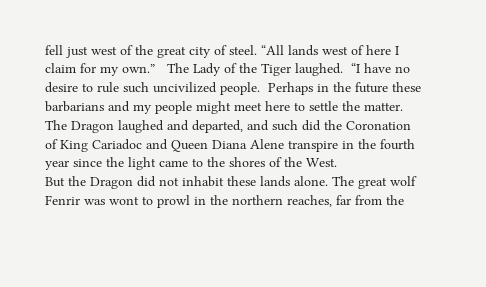fell just west of the great city of steel. “All lands west of here I claim for my own.”   The Lady of the Tiger laughed.  “I have no desire to rule such uncivilized people.  Perhaps in the future these barbarians and my people might meet here to settle the matter.   The Dragon laughed and departed, and such did the Coronation of King Cariadoc and Queen Diana Alene transpire in the fourth year since the light came to the shores of the West.
But the Dragon did not inhabit these lands alone. The great wolf Fenrir was wont to prowl in the northern reaches, far from the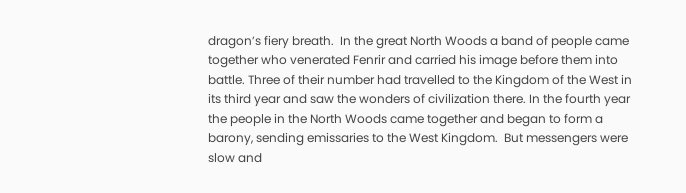dragon’s fiery breath.  In the great North Woods a band of people came together who venerated Fenrir and carried his image before them into battle. Three of their number had travelled to the Kingdom of the West in its third year and saw the wonders of civilization there. In the fourth year the people in the North Woods came together and began to form a barony, sending emissaries to the West Kingdom.  But messengers were slow and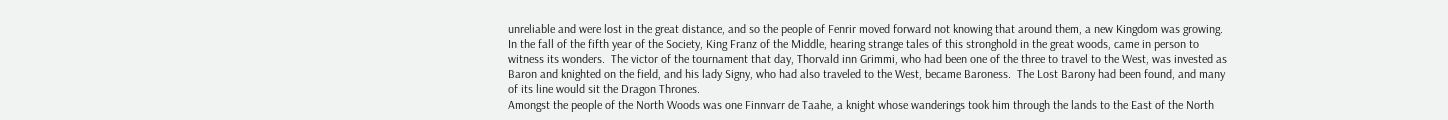unreliable and were lost in the great distance, and so the people of Fenrir moved forward not knowing that around them, a new Kingdom was growing.  In the fall of the fifth year of the Society, King Franz of the Middle, hearing strange tales of this stronghold in the great woods, came in person to witness its wonders.  The victor of the tournament that day, Thorvald inn Grimmi, who had been one of the three to travel to the West, was invested as Baron and knighted on the field, and his lady Signy, who had also traveled to the West, became Baroness.  The Lost Barony had been found, and many of its line would sit the Dragon Thrones.
Amongst the people of the North Woods was one Finnvarr de Taahe, a knight whose wanderings took him through the lands to the East of the North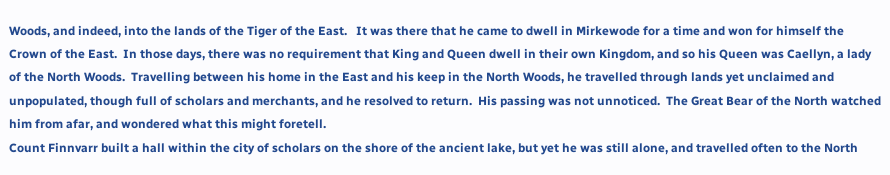Woods, and indeed, into the lands of the Tiger of the East.   It was there that he came to dwell in Mirkewode for a time and won for himself the Crown of the East.  In those days, there was no requirement that King and Queen dwell in their own Kingdom, and so his Queen was Caellyn, a lady of the North Woods.  Travelling between his home in the East and his keep in the North Woods, he travelled through lands yet unclaimed and unpopulated, though full of scholars and merchants, and he resolved to return.  His passing was not unnoticed.  The Great Bear of the North watched him from afar, and wondered what this might foretell.
Count Finnvarr built a hall within the city of scholars on the shore of the ancient lake, but yet he was still alone, and travelled often to the North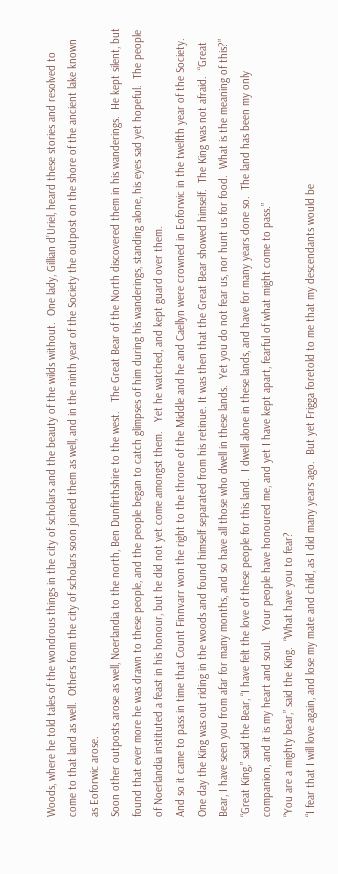Woods, where he told tales of the wondrous things in the city of scholars and the beauty of the wilds without.  One lady, Gillian d’Uriel, heard these stories and resolved to come to that land as well.  Others from the city of scholars soon joined them as well, and in the ninth year of the Society the outpost on the shore of the ancient lake known as Eoforwic arose.
Soon other outposts arose as well, Noerlandia to the north, Ben Dunfirthshire to the west.   The Great Bear of the North discovered them in his wanderings.  He kept silent, but found that ever more he was drawn to these people, and the people began to catch glimpses of him during his wanderings, standing alone, his eyes sad yet hopeful.  The people of Noerlandia instituted a feast in his honour, but he did not yet come amongst them.   Yet he watched, and kept guard over them.
And so it came to pass in time that Count Finnvarr won the right to the throne of the Middle and he and Caellyn were crowned in Eoforwic in the twelfth year of the Society.   One day the King was out riding in the woods and found himself separated from his retinue. It was then that the Great Bear showed himself.  The King was not afraid.  “Great Bear, I have seen you from afar for many months, and so have all those who dwell in these lands.  Yet you do not fear us, nor hunt us for food.  What is the meaning of this?”
“Great King,” said the Bear, “I have felt the love of these people for this land.  I dwell alone in these lands, and have for many years done so.  The land has been my only companion, and it is my heart and soul.   Your people have honoured me, and yet I have kept apart, fearful of what might come to pass.”
“You are a mighty bear,” said the King.  “What have you to fear?
“I fear that I will love again, and lose my mate and child, as I did many years ago.  But yet Frigga foretold to me that my descendants would be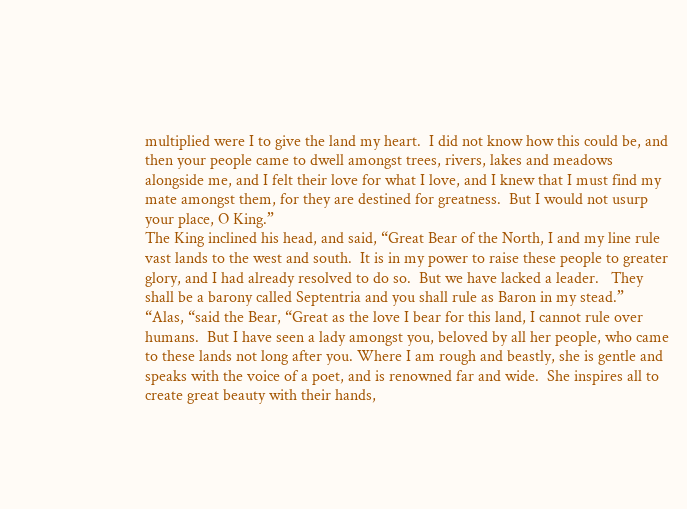multiplied were I to give the land my heart.  I did not know how this could be, and then your people came to dwell amongst trees, rivers, lakes and meadows alongside me, and I felt their love for what I love, and I knew that I must find my mate amongst them, for they are destined for greatness.  But I would not usurp your place, O King.”
The King inclined his head, and said, “Great Bear of the North, I and my line rule vast lands to the west and south.  It is in my power to raise these people to greater glory, and I had already resolved to do so.  But we have lacked a leader.   They shall be a barony called Septentria and you shall rule as Baron in my stead.”
“Alas, “said the Bear, “Great as the love I bear for this land, I cannot rule over humans.  But I have seen a lady amongst you, beloved by all her people, who came to these lands not long after you. Where I am rough and beastly, she is gentle and speaks with the voice of a poet, and is renowned far and wide.  She inspires all to create great beauty with their hands,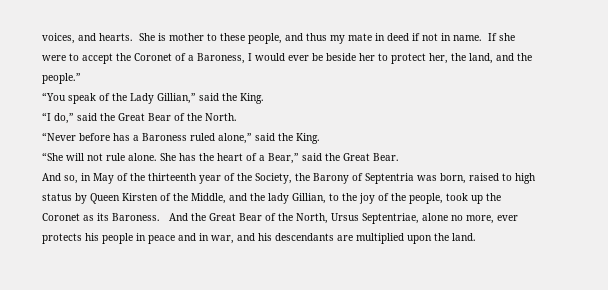voices, and hearts.  She is mother to these people, and thus my mate in deed if not in name.  If she were to accept the Coronet of a Baroness, I would ever be beside her to protect her, the land, and the people.”
“You speak of the Lady Gillian,” said the King.
“I do,” said the Great Bear of the North.
“Never before has a Baroness ruled alone,” said the King.
“She will not rule alone. She has the heart of a Bear,” said the Great Bear.
And so, in May of the thirteenth year of the Society, the Barony of Septentria was born, raised to high status by Queen Kirsten of the Middle, and the lady Gillian, to the joy of the people, took up the Coronet as its Baroness.   And the Great Bear of the North, Ursus Septentriae, alone no more, ever protects his people in peace and in war, and his descendants are multiplied upon the land.